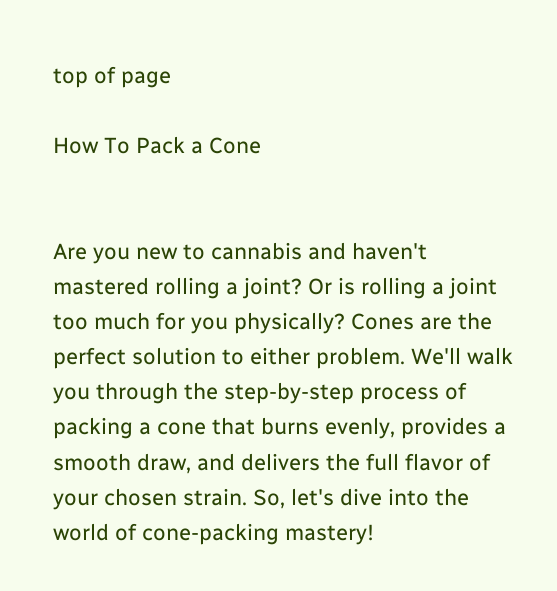top of page

How To Pack a Cone


Are you new to cannabis and haven't mastered rolling a joint? Or is rolling a joint too much for you physically? Cones are the perfect solution to either problem. We'll walk you through the step-by-step process of packing a cone that burns evenly, provides a smooth draw, and delivers the full flavor of your chosen strain. So, let's dive into the world of cone-packing mastery!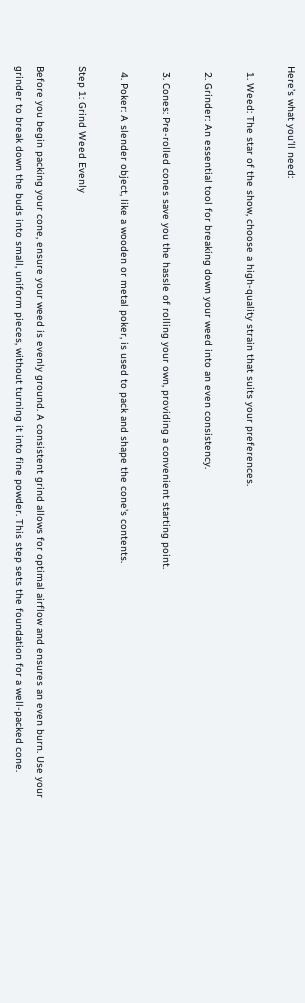Here’s what you’ll need:

  1. Weed: The star of the show, choose a high-quality strain that suits your preferences.

  2. Grinder: An essential tool for breaking down your weed into an even consistency.

  3. Cones: Pre-rolled cones save you the hassle of rolling your own, providing a convenient starting point.

  4. Poker: A slender object, like a wooden or metal poker, is used to pack and shape the cone's contents.

Step 1: Grind Weed Evenly

Before you begin packing your cone, ensure your weed is evenly ground. A consistent grind allows for optimal airflow and ensures an even burn. Use your grinder to break down the buds into small, uniform pieces, without turning it into fine powder. This step sets the foundation for a well-packed cone.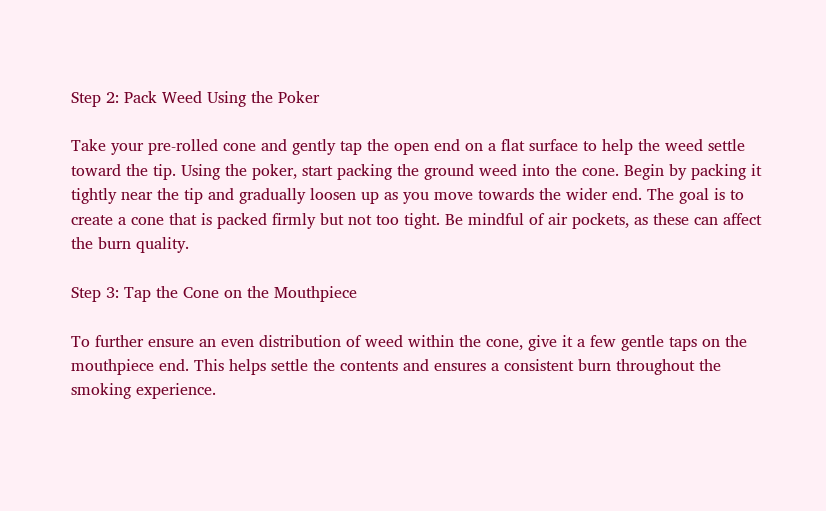Step 2: Pack Weed Using the Poker

Take your pre-rolled cone and gently tap the open end on a flat surface to help the weed settle toward the tip. Using the poker, start packing the ground weed into the cone. Begin by packing it tightly near the tip and gradually loosen up as you move towards the wider end. The goal is to create a cone that is packed firmly but not too tight. Be mindful of air pockets, as these can affect the burn quality.

Step 3: Tap the Cone on the Mouthpiece

To further ensure an even distribution of weed within the cone, give it a few gentle taps on the mouthpiece end. This helps settle the contents and ensures a consistent burn throughout the smoking experience.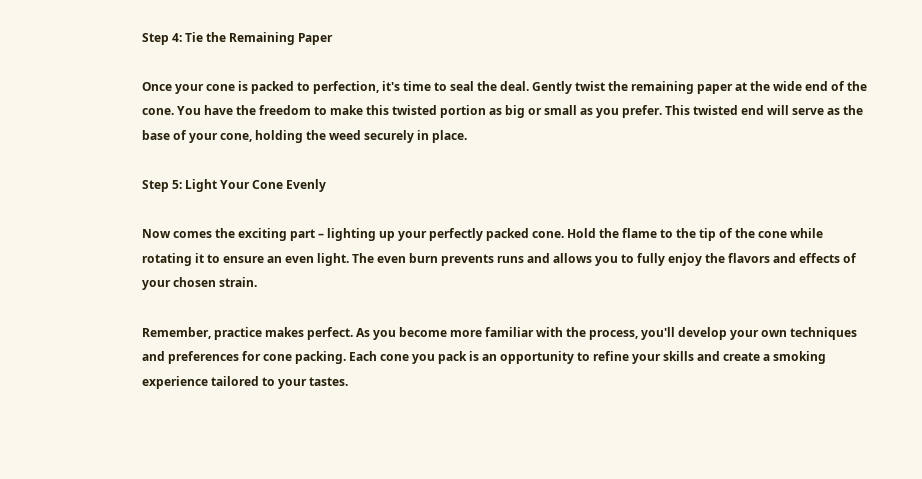Step 4: Tie the Remaining Paper

Once your cone is packed to perfection, it's time to seal the deal. Gently twist the remaining paper at the wide end of the cone. You have the freedom to make this twisted portion as big or small as you prefer. This twisted end will serve as the base of your cone, holding the weed securely in place.

Step 5: Light Your Cone Evenly

Now comes the exciting part – lighting up your perfectly packed cone. Hold the flame to the tip of the cone while rotating it to ensure an even light. The even burn prevents runs and allows you to fully enjoy the flavors and effects of your chosen strain.

Remember, practice makes perfect. As you become more familiar with the process, you'll develop your own techniques and preferences for cone packing. Each cone you pack is an opportunity to refine your skills and create a smoking experience tailored to your tastes.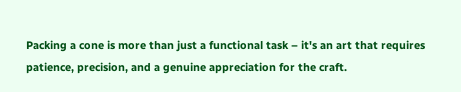Packing a cone is more than just a functional task – it's an art that requires patience, precision, and a genuine appreciation for the craft.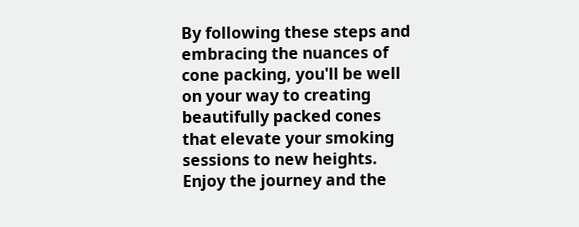By following these steps and embracing the nuances of cone packing, you'll be well on your way to creating beautifully packed cones that elevate your smoking sessions to new heights. Enjoy the journey and the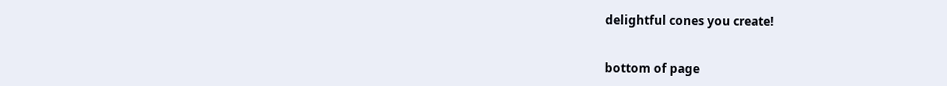delightful cones you create!


bottom of page